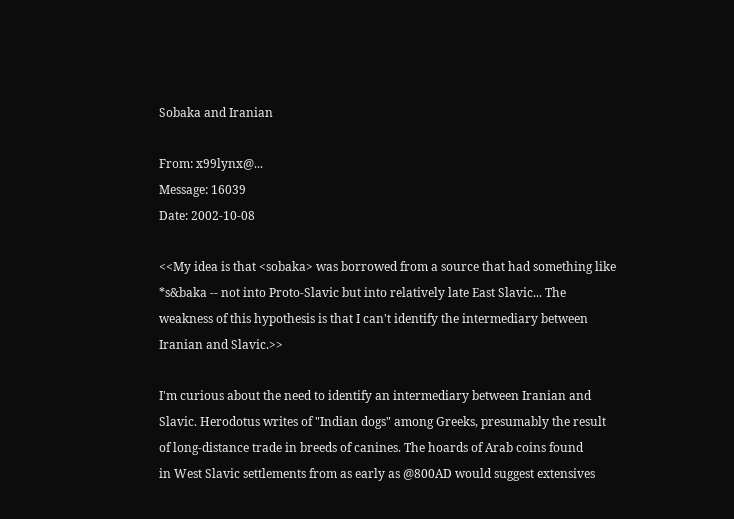Sobaka and Iranian

From: x99lynx@...
Message: 16039
Date: 2002-10-08

<<My idea is that <sobaka> was borrowed from a source that had something like
*s&baka -- not into Proto-Slavic but into relatively late East Slavic... The
weakness of this hypothesis is that I can't identify the intermediary between
Iranian and Slavic.>>

I'm curious about the need to identify an intermediary between Iranian and
Slavic. Herodotus writes of "Indian dogs" among Greeks, presumably the result
of long-distance trade in breeds of canines. The hoards of Arab coins found
in West Slavic settlements from as early as @800AD would suggest extensives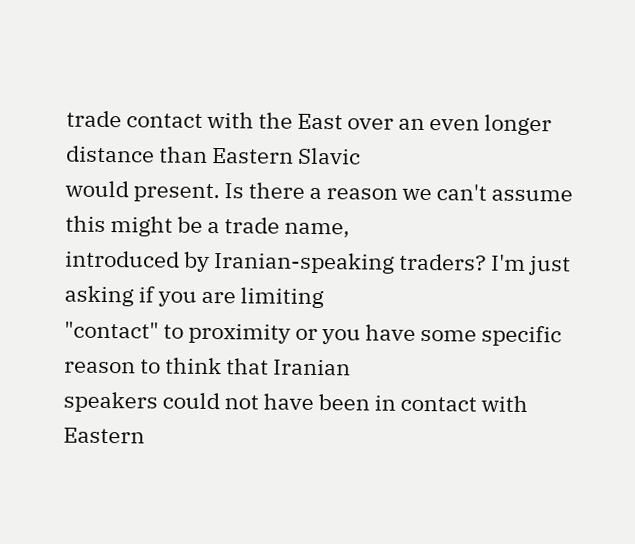trade contact with the East over an even longer distance than Eastern Slavic
would present. Is there a reason we can't assume this might be a trade name,
introduced by Iranian-speaking traders? I'm just asking if you are limiting
"contact" to proximity or you have some specific reason to think that Iranian
speakers could not have been in contact with Eastern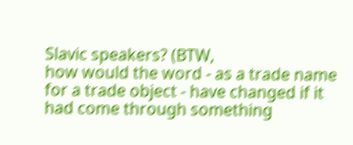Slavic speakers? (BTW,
how would the word - as a trade name for a trade object - have changed if it
had come through something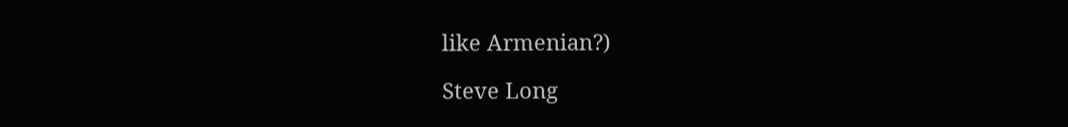like Armenian?)

Steve Long